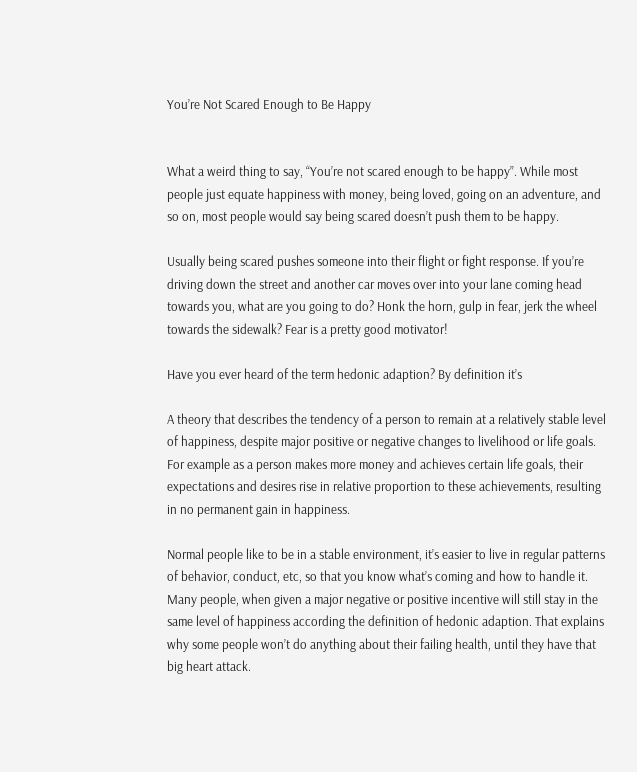You’re Not Scared Enough to Be Happy


What a weird thing to say, “You’re not scared enough to be happy”. While most people just equate happiness with money, being loved, going on an adventure, and so on, most people would say being scared doesn’t push them to be happy.

Usually being scared pushes someone into their flight or fight response. If you’re driving down the street and another car moves over into your lane coming head towards you, what are you going to do? Honk the horn, gulp in fear, jerk the wheel towards the sidewalk? Fear is a pretty good motivator!

Have you ever heard of the term hedonic adaption? By definition it’s

A theory that describes the tendency of a person to remain at a relatively stable level of happiness, despite major positive or negative changes to livelihood or life goals. For example as a person makes more money and achieves certain life goals, their expectations and desires rise in relative proportion to these achievements, resulting in no permanent gain in happiness.

Normal people like to be in a stable environment, it’s easier to live in regular patterns of behavior, conduct, etc, so that you know what’s coming and how to handle it. Many people, when given a major negative or positive incentive will still stay in the same level of happiness according the definition of hedonic adaption. That explains why some people won’t do anything about their failing health, until they have that big heart attack.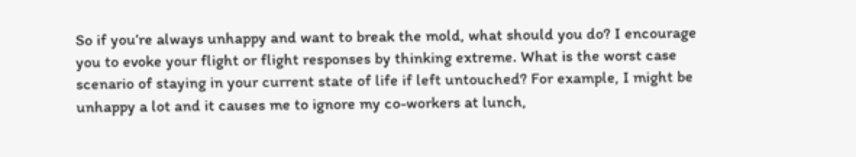So if you’re always unhappy and want to break the mold, what should you do? I encourage you to evoke your flight or flight responses by thinking extreme. What is the worst case scenario of staying in your current state of life if left untouched? For example, I might be unhappy a lot and it causes me to ignore my co-workers at lunch,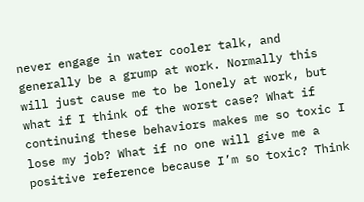never engage in water cooler talk, and generally be a grump at work. Normally this will just cause me to be lonely at work, but what if I think of the worst case? What if continuing these behaviors makes me so toxic I lose my job? What if no one will give me a positive reference because I’m so toxic? Think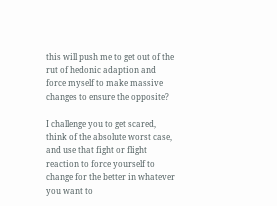this will push me to get out of the rut of hedonic adaption and force myself to make massive changes to ensure the opposite?

I challenge you to get scared, think of the absolute worst case, and use that fight or flight reaction to force yourself to change for the better in whatever you want to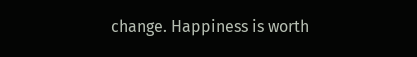change. Happiness is worth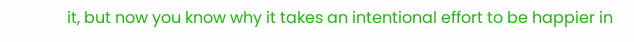it, but now you know why it takes an intentional effort to be happier in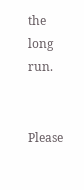the long run.


Please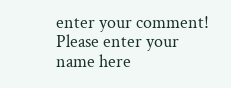enter your comment!
Please enter your name here